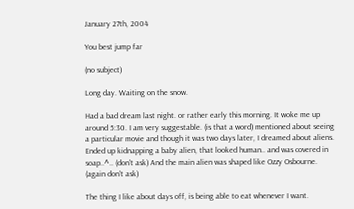January 27th, 2004

You best jump far

(no subject)

Long day. Waiting on the snow.

Had a bad dream last night. or rather early this morning. It woke me up around 5:30. I am very suggestable. (is that a word) mentioned about seeing a particular movie and though it was two days later, I dreamed about aliens. Ended up kidnapping a baby alien, that looked human.. and was covered in soap..^.. (don't ask) And the main alien was shaped like Ozzy Osbourne. (again don't ask)

The thing I like about days off, is being able to eat whenever I want.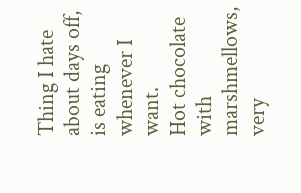Thing I hate about days off, is eating whenever I want.
Hot chocolate with marshmellows, very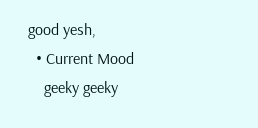good yesh,
  • Current Mood
    geeky geeky